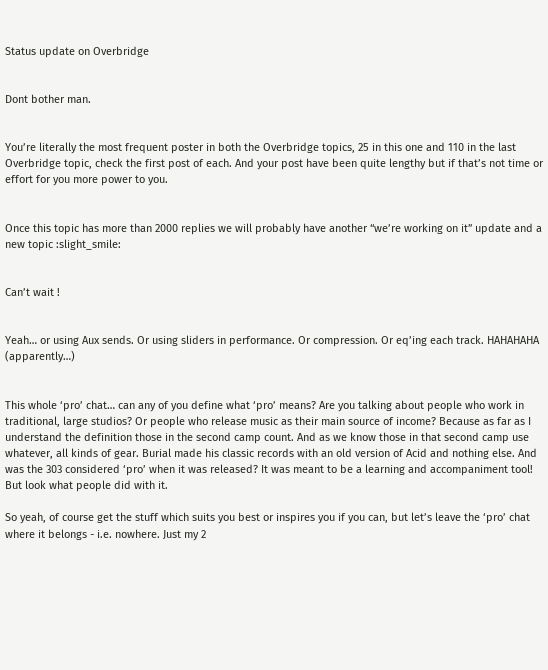Status update on Overbridge


Dont bother man.


You’re literally the most frequent poster in both the Overbridge topics, 25 in this one and 110 in the last Overbridge topic, check the first post of each. And your post have been quite lengthy but if that’s not time or effort for you more power to you.


Once this topic has more than 2000 replies we will probably have another “we’re working on it” update and a new topic :slight_smile:


Can’t wait !


Yeah… or using Aux sends. Or using sliders in performance. Or compression. Or eq’ing each track. HAHAHAHA (apparently…)


This whole ‘pro’ chat… can any of you define what ‘pro’ means? Are you talking about people who work in traditional, large studios? Or people who release music as their main source of income? Because as far as I understand the definition those in the second camp count. And as we know those in that second camp use whatever, all kinds of gear. Burial made his classic records with an old version of Acid and nothing else. And was the 303 considered ‘pro’ when it was released? It was meant to be a learning and accompaniment tool! But look what people did with it.

So yeah, of course get the stuff which suits you best or inspires you if you can, but let’s leave the ‘pro’ chat where it belongs - i.e. nowhere. Just my 2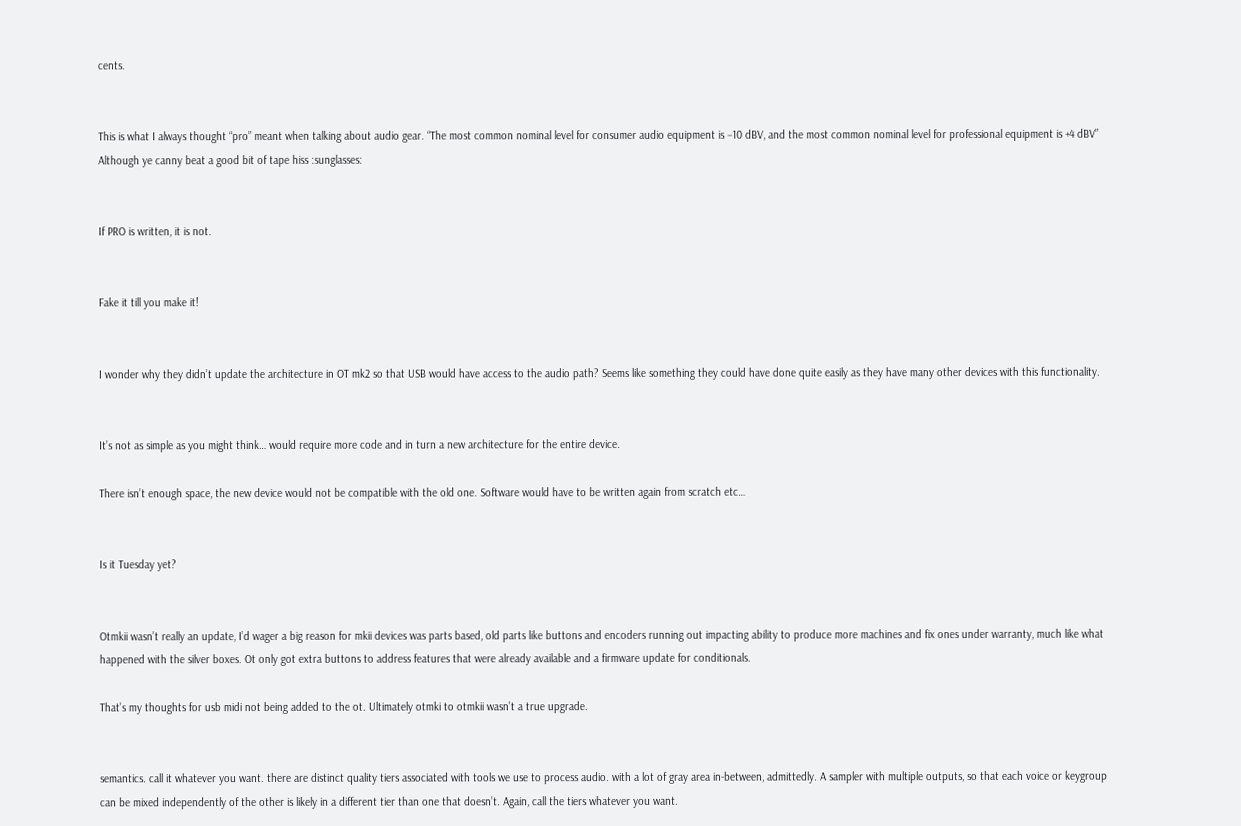cents.


This is what I always thought “pro” meant when talking about audio gear. “The most common nominal level for consumer audio equipment is −10 dBV, and the most common nominal level for professional equipment is +4 dBV”
Although ye canny beat a good bit of tape hiss :sunglasses:


If PRO is written, it is not.


Fake it till you make it!


I wonder why they didn’t update the architecture in OT mk2 so that USB would have access to the audio path? Seems like something they could have done quite easily as they have many other devices with this functionality.


It’s not as simple as you might think… would require more code and in turn a new architecture for the entire device.

There isn’t enough space, the new device would not be compatible with the old one. Software would have to be written again from scratch etc…


Is it Tuesday yet?


Otmkii wasn’t really an update, I’d wager a big reason for mkii devices was parts based, old parts like buttons and encoders running out impacting ability to produce more machines and fix ones under warranty, much like what happened with the silver boxes. Ot only got extra buttons to address features that were already available and a firmware update for conditionals.

That’s my thoughts for usb midi not being added to the ot. Ultimately otmki to otmkii wasn’t a true upgrade.


semantics. call it whatever you want. there are distinct quality tiers associated with tools we use to process audio. with a lot of gray area in-between, admittedly. A sampler with multiple outputs, so that each voice or keygroup can be mixed independently of the other is likely in a different tier than one that doesn’t. Again, call the tiers whatever you want.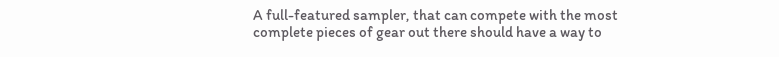A full-featured sampler, that can compete with the most complete pieces of gear out there should have a way to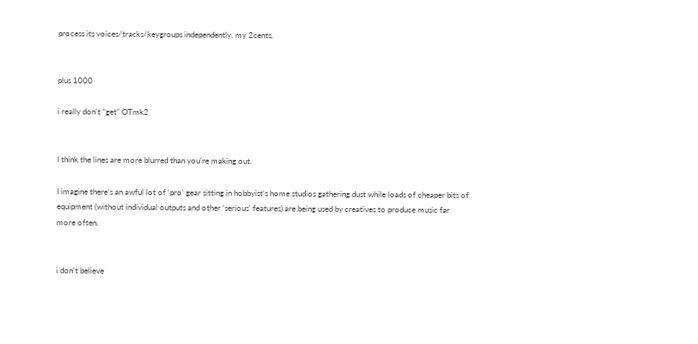process its voices/tracks/keygroups independently. my 2cents.


plus 1000

i really don’t “get” OTmk2


I think the lines are more blurred than you’re making out.

I imagine there’s an awful lot of ‘pro’ gear sitting in hobbyist’s home studios gathering dust while loads of cheaper bits of equipment (without individual outputs and other ‘serious’ features) are being used by creatives to produce music far more often.


i don’t believe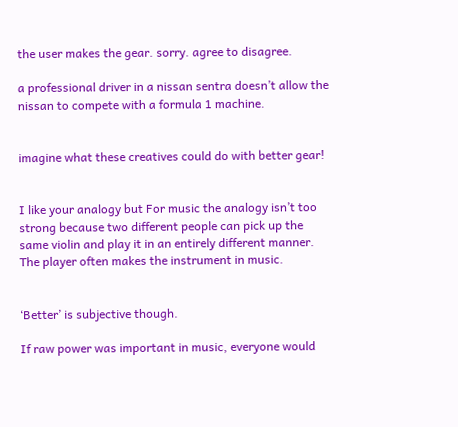the user makes the gear. sorry. agree to disagree.

a professional driver in a nissan sentra doesn’t allow the nissan to compete with a formula 1 machine.


imagine what these creatives could do with better gear!


I like your analogy but For music the analogy isn’t too strong because two different people can pick up the same violin and play it in an entirely different manner. The player often makes the instrument in music.


‘Better’ is subjective though.

If raw power was important in music, everyone would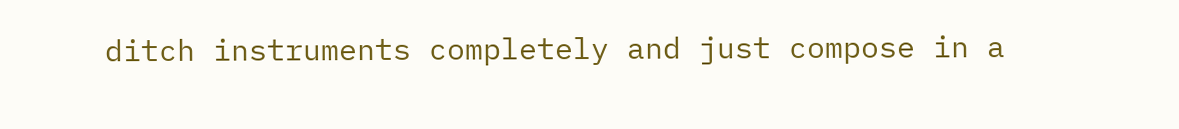ditch instruments completely and just compose in a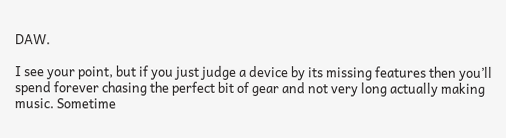DAW.

I see your point, but if you just judge a device by its missing features then you’ll spend forever chasing the perfect bit of gear and not very long actually making music. Sometime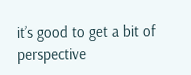it’s good to get a bit of perspective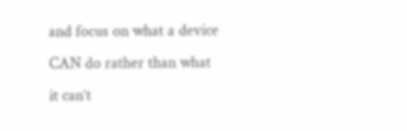and focus on what a device CAN do rather than what it can’t